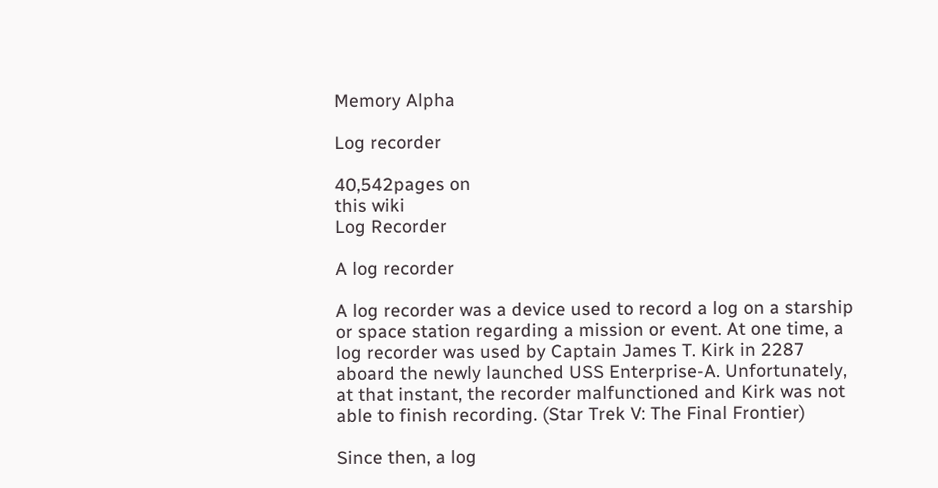Memory Alpha

Log recorder

40,542pages on
this wiki
Log Recorder

A log recorder

A log recorder was a device used to record a log on a starship or space station regarding a mission or event. At one time, a log recorder was used by Captain James T. Kirk in 2287 aboard the newly launched USS Enterprise-A. Unfortunately, at that instant, the recorder malfunctioned and Kirk was not able to finish recording. (Star Trek V: The Final Frontier)

Since then, a log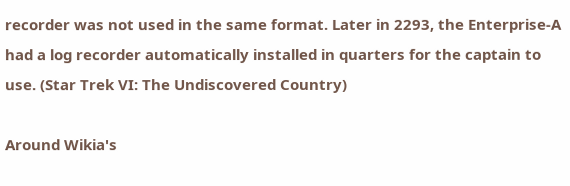recorder was not used in the same format. Later in 2293, the Enterprise-A had a log recorder automatically installed in quarters for the captain to use. (Star Trek VI: The Undiscovered Country)

Around Wikia's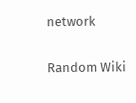network

Random Wiki